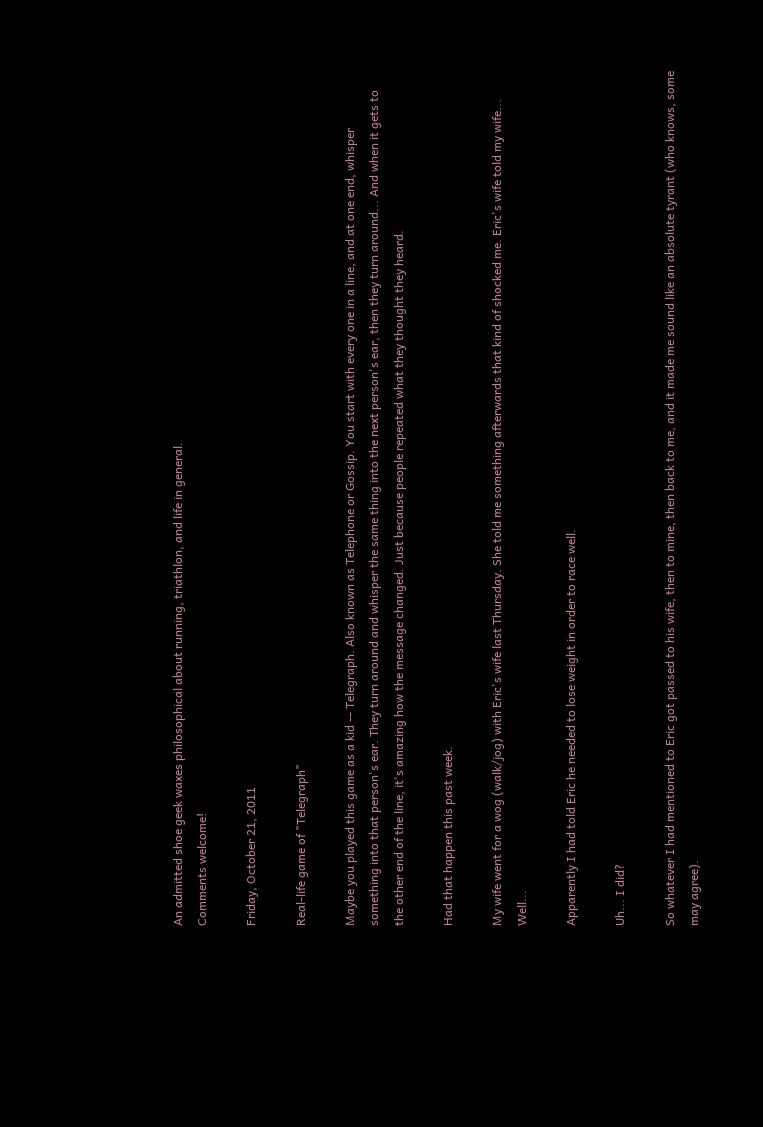An admitted shoe geek waxes philosophical about running, triathlon, and life in general.
Comments welcome!

Friday, October 21, 2011

Real-life game of "Telegraph"

Maybe you played this game as a kid -- Telegraph. Also known as Telephone or Gossip. You start with every one in a line, and at one end, whisper something into that person's ear. They turn around and whisper the same thing into the next person's ear, then they turn around... And when it gets to the other end of the line, it's amazing how the message changed. Just because people repeated what they thought they heard.

Had that happen this past week.

My wife went for a wog (walk/jog) with Eric's wife last Thursday. She told me something afterwards that kind of shocked me. Eric's wife told my wife... Well...

Apparently I had told Eric he needed to lose weight in order to race well.

Uh... I did?

So whatever I had mentioned to Eric got passed to his wife, then to mine, then back to me, and it made me sound like an absolute tyrant (who knows, some may agree).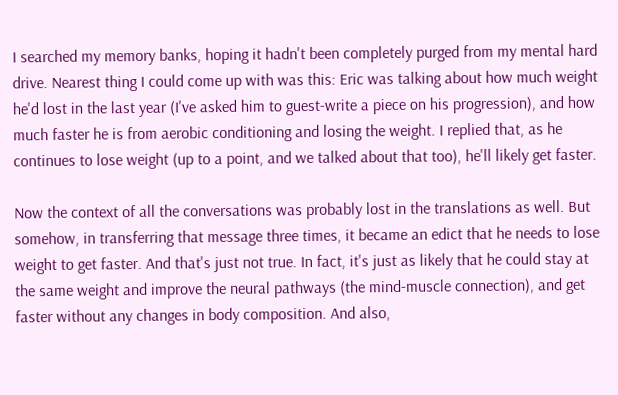I searched my memory banks, hoping it hadn't been completely purged from my mental hard drive. Nearest thing I could come up with was this: Eric was talking about how much weight he'd lost in the last year (I've asked him to guest-write a piece on his progression), and how much faster he is from aerobic conditioning and losing the weight. I replied that, as he continues to lose weight (up to a point, and we talked about that too), he'll likely get faster.

Now the context of all the conversations was probably lost in the translations as well. But somehow, in transferring that message three times, it became an edict that he needs to lose weight to get faster. And that's just not true. In fact, it's just as likely that he could stay at the same weight and improve the neural pathways (the mind-muscle connection), and get faster without any changes in body composition. And also,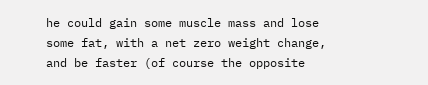he could gain some muscle mass and lose some fat, with a net zero weight change, and be faster (of course the opposite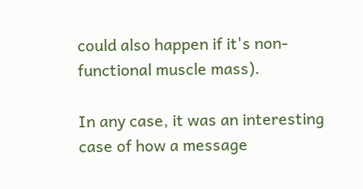could also happen if it's non-functional muscle mass).

In any case, it was an interesting case of how a message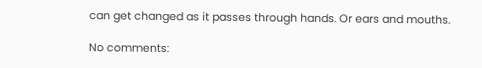can get changed as it passes through hands. Or ears and mouths.

No comments: